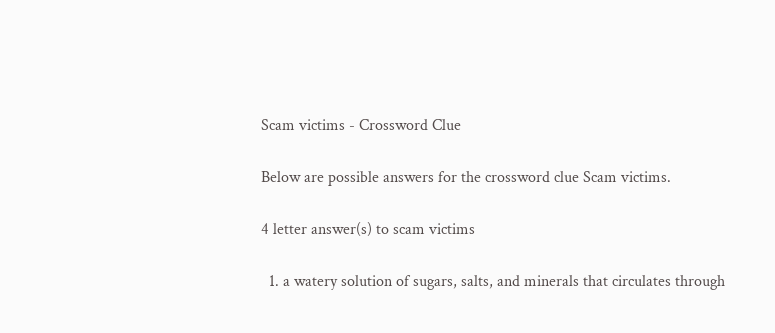Scam victims - Crossword Clue

Below are possible answers for the crossword clue Scam victims.

4 letter answer(s) to scam victims

  1. a watery solution of sugars, salts, and minerals that circulates through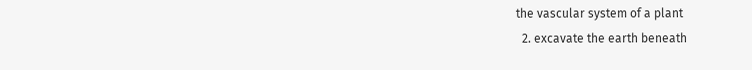the vascular system of a plant
  2. excavate the earth beneath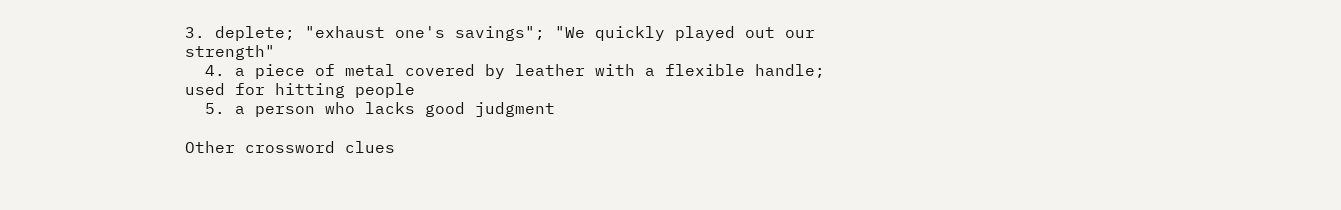3. deplete; "exhaust one's savings"; "We quickly played out our strength"
  4. a piece of metal covered by leather with a flexible handle; used for hitting people
  5. a person who lacks good judgment

Other crossword clues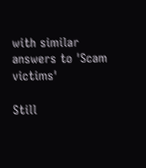with similar answers to 'Scam victims'

Still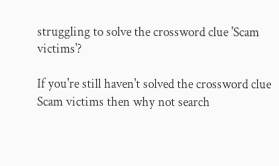struggling to solve the crossword clue 'Scam victims'?

If you're still haven't solved the crossword clue Scam victims then why not search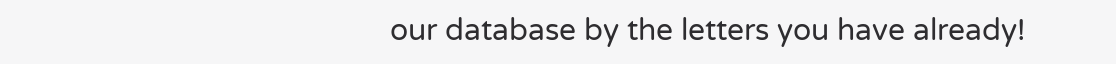our database by the letters you have already!